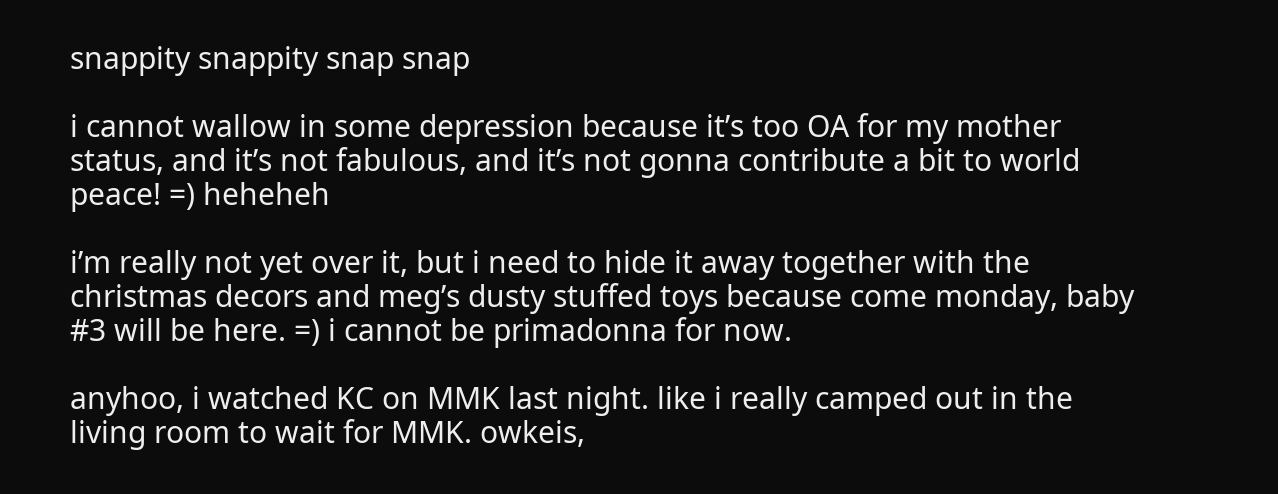snappity snappity snap snap

i cannot wallow in some depression because it’s too OA for my mother status, and it’s not fabulous, and it’s not gonna contribute a bit to world peace! =) heheheh

i’m really not yet over it, but i need to hide it away together with the christmas decors and meg’s dusty stuffed toys because come monday, baby #3 will be here. =) i cannot be primadonna for now.

anyhoo, i watched KC on MMK last night. like i really camped out in the living room to wait for MMK. owkeis,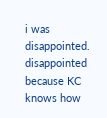i was disappointed. disappointed because KC knows how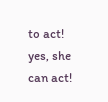to act! yes, she can act!